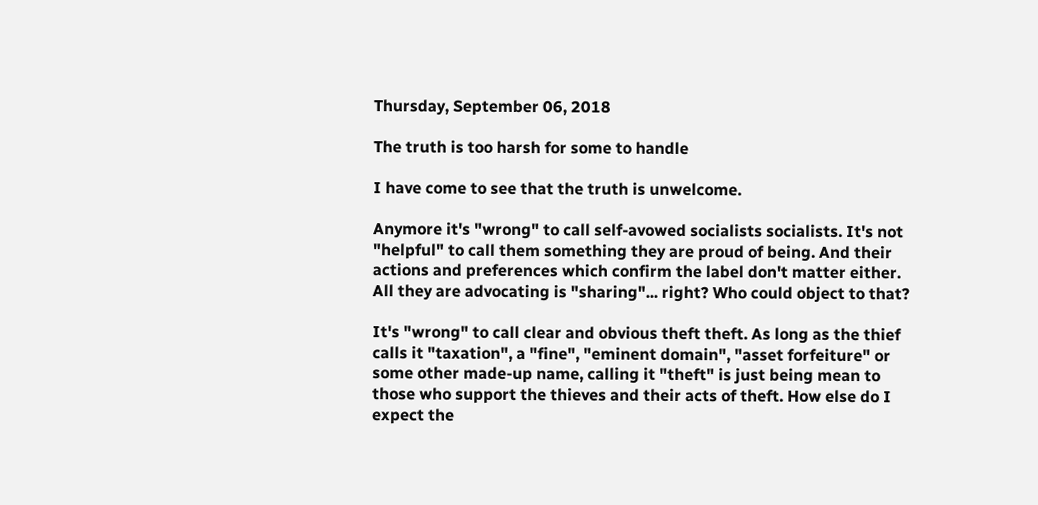Thursday, September 06, 2018

The truth is too harsh for some to handle

I have come to see that the truth is unwelcome.

Anymore it's "wrong" to call self-avowed socialists socialists. It's not "helpful" to call them something they are proud of being. And their actions and preferences which confirm the label don't matter either. All they are advocating is "sharing"... right? Who could object to that?

It's "wrong" to call clear and obvious theft theft. As long as the thief calls it "taxation", a "fine", "eminent domain", "asset forfeiture" or some other made-up name, calling it "theft" is just being mean to those who support the thieves and their acts of theft. How else do I expect the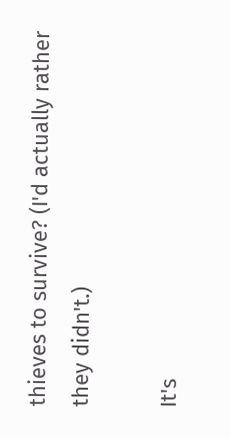thieves to survive? (I'd actually rather they didn't.)

It's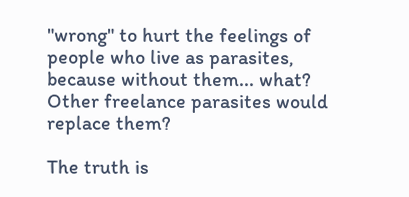"wrong" to hurt the feelings of people who live as parasites, because without them... what? Other freelance parasites would replace them?

The truth is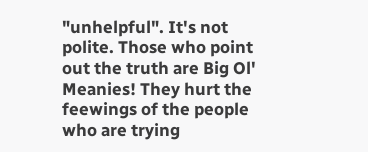"unhelpful". It's not polite. Those who point out the truth are Big Ol' Meanies! They hurt the feewings of the people who are trying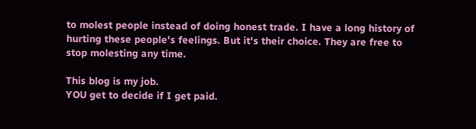to molest people instead of doing honest trade. I have a long history of hurting these people's feelings. But it's their choice. They are free to stop molesting any time.

This blog is my job.
YOU get to decide if I get paid.